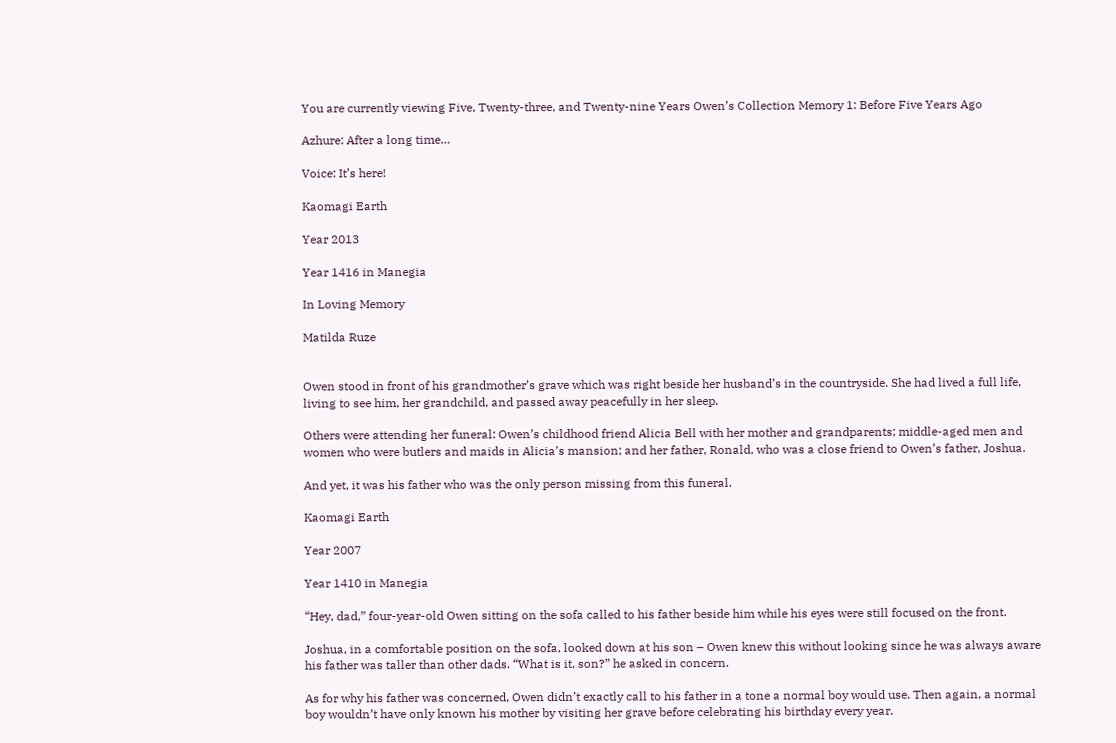You are currently viewing Five, Twenty-three, and Twenty-nine Years Owen’s Collection Memory 1: Before Five Years Ago

Azhure: After a long time…

Voice: It’s here!

Kaomagi Earth

Year 2013

Year 1416 in Manegia

In Loving Memory

Matilda Ruze


Owen stood in front of his grandmother’s grave which was right beside her husband’s in the countryside. She had lived a full life, living to see him, her grandchild, and passed away peacefully in her sleep.

Others were attending her funeral: Owen’s childhood friend Alicia Bell with her mother and grandparents; middle-aged men and women who were butlers and maids in Alicia’s mansion; and her father, Ronald, who was a close friend to Owen’s father, Joshua.

And yet, it was his father who was the only person missing from this funeral.

Kaomagi Earth

Year 2007

Year 1410 in Manegia

“Hey, dad,” four-year-old Owen sitting on the sofa called to his father beside him while his eyes were still focused on the front.

Joshua, in a comfortable position on the sofa, looked down at his son – Owen knew this without looking since he was always aware his father was taller than other dads. “What is it, son?” he asked in concern.

As for why his father was concerned, Owen didn’t exactly call to his father in a tone a normal boy would use. Then again, a normal boy wouldn’t have only known his mother by visiting her grave before celebrating his birthday every year.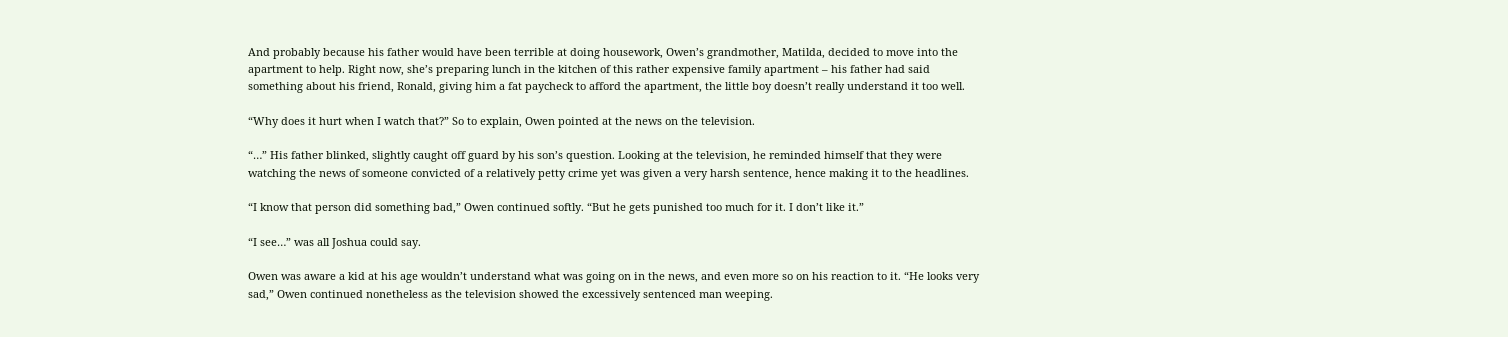And probably because his father would have been terrible at doing housework, Owen’s grandmother, Matilda, decided to move into the apartment to help. Right now, she’s preparing lunch in the kitchen of this rather expensive family apartment – his father had said something about his friend, Ronald, giving him a fat paycheck to afford the apartment, the little boy doesn’t really understand it too well.

“Why does it hurt when I watch that?” So to explain, Owen pointed at the news on the television.

“…” His father blinked, slightly caught off guard by his son’s question. Looking at the television, he reminded himself that they were watching the news of someone convicted of a relatively petty crime yet was given a very harsh sentence, hence making it to the headlines.

“I know that person did something bad,” Owen continued softly. “But he gets punished too much for it. I don’t like it.”

“I see…” was all Joshua could say.

Owen was aware a kid at his age wouldn’t understand what was going on in the news, and even more so on his reaction to it. “He looks very sad,” Owen continued nonetheless as the television showed the excessively sentenced man weeping.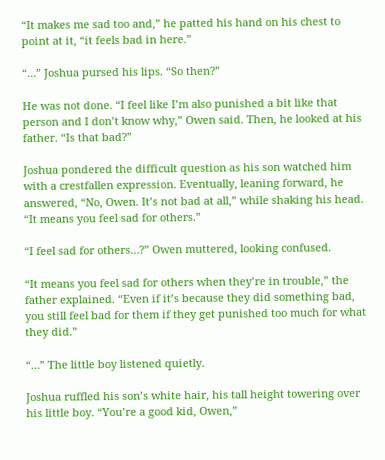“It makes me sad too and,” he patted his hand on his chest to point at it, “it feels bad in here.”

“…” Joshua pursed his lips. “So then?”

He was not done. “I feel like I’m also punished a bit like that person and I don’t know why,” Owen said. Then, he looked at his father. “Is that bad?”

Joshua pondered the difficult question as his son watched him with a crestfallen expression. Eventually, leaning forward, he answered, “No, Owen. It’s not bad at all,” while shaking his head. “It means you feel sad for others.”

“I feel sad for others…?” Owen muttered, looking confused.

“It means you feel sad for others when they’re in trouble,” the father explained. “Even if it’s because they did something bad, you still feel bad for them if they get punished too much for what they did.”

“…” The little boy listened quietly.

Joshua ruffled his son’s white hair, his tall height towering over his little boy. “You’re a good kid, Owen,”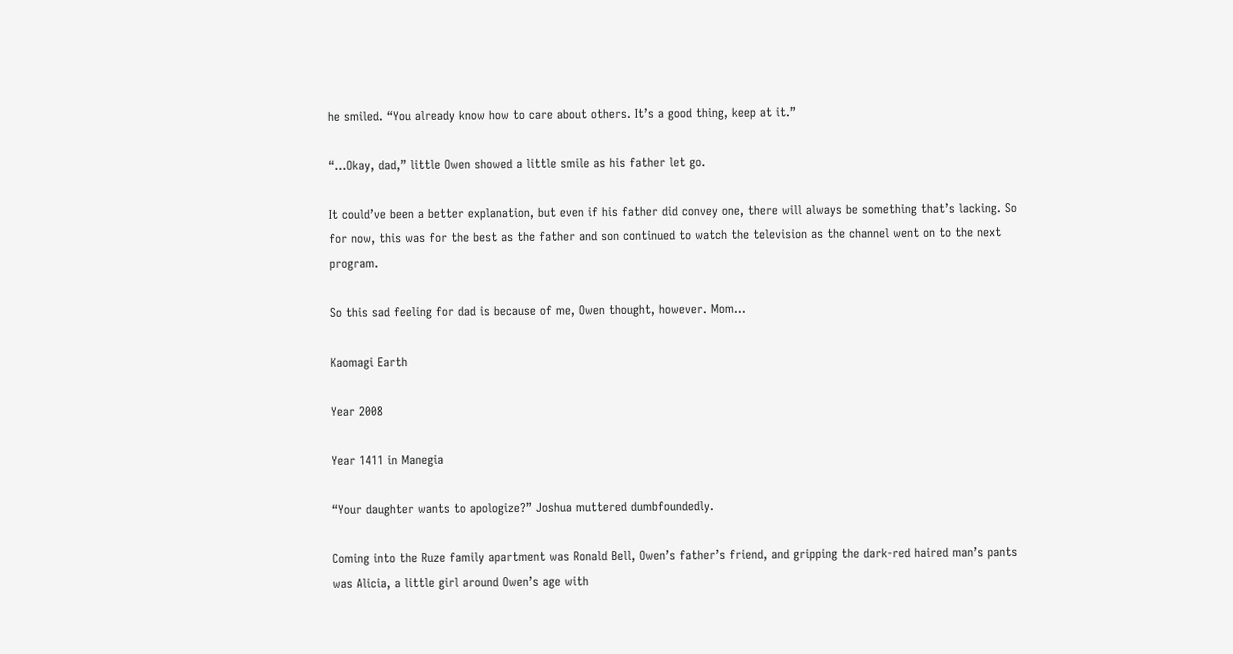he smiled. “You already know how to care about others. It’s a good thing, keep at it.”

“…Okay, dad,” little Owen showed a little smile as his father let go.

It could’ve been a better explanation, but even if his father did convey one, there will always be something that’s lacking. So for now, this was for the best as the father and son continued to watch the television as the channel went on to the next program.

So this sad feeling for dad is because of me, Owen thought, however. Mom…

Kaomagi Earth

Year 2008

Year 1411 in Manegia

“Your daughter wants to apologize?” Joshua muttered dumbfoundedly.

Coming into the Ruze family apartment was Ronald Bell, Owen’s father’s friend, and gripping the dark-red haired man’s pants was Alicia, a little girl around Owen’s age with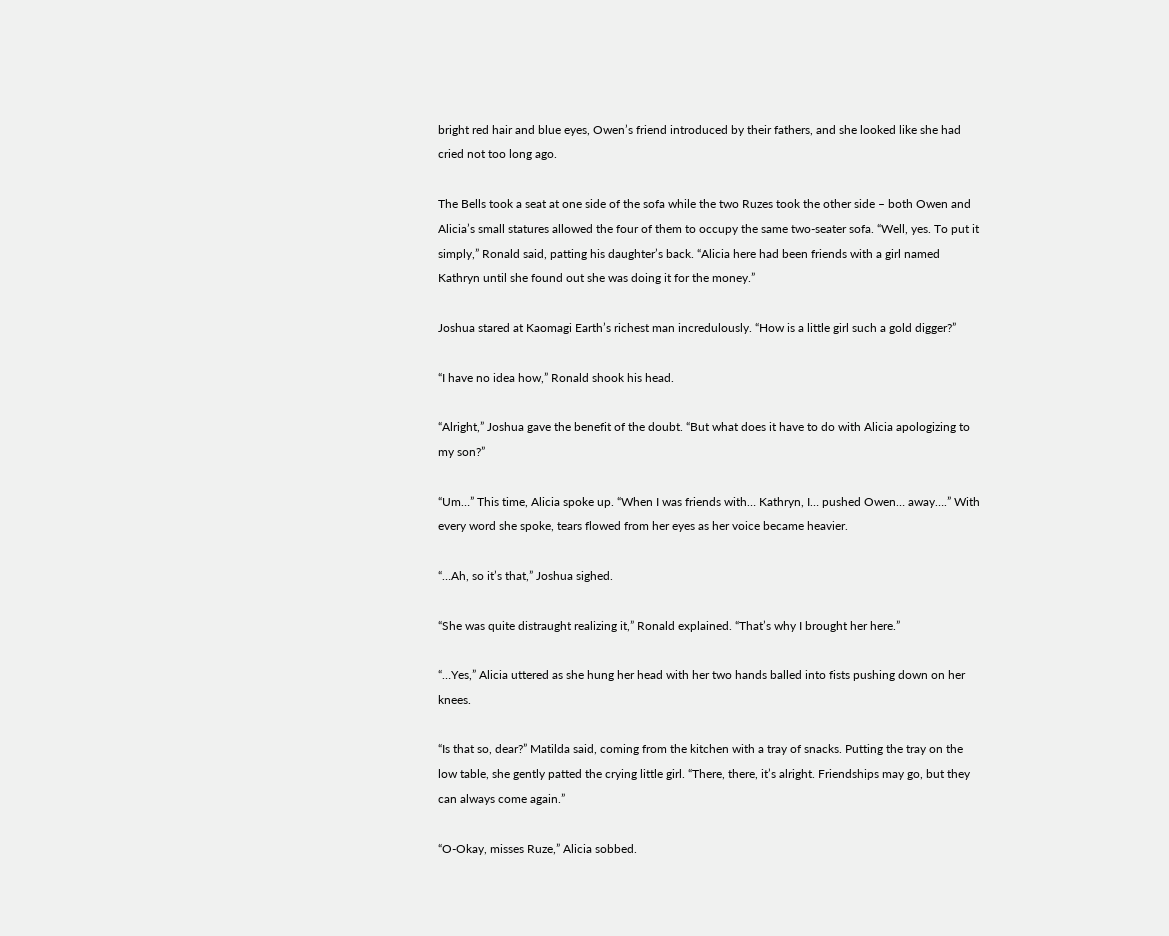bright red hair and blue eyes, Owen’s friend introduced by their fathers, and she looked like she had cried not too long ago.

The Bells took a seat at one side of the sofa while the two Ruzes took the other side – both Owen and Alicia’s small statures allowed the four of them to occupy the same two-seater sofa. “Well, yes. To put it simply,” Ronald said, patting his daughter’s back. “Alicia here had been friends with a girl named Kathryn until she found out she was doing it for the money.”

Joshua stared at Kaomagi Earth’s richest man incredulously. “How is a little girl such a gold digger?”

“I have no idea how,” Ronald shook his head.

“Alright,” Joshua gave the benefit of the doubt. “But what does it have to do with Alicia apologizing to my son?”

“Um…” This time, Alicia spoke up. “When I was friends with… Kathryn, I… pushed Owen… away….” With every word she spoke, tears flowed from her eyes as her voice became heavier.

“…Ah, so it’s that,” Joshua sighed.

“She was quite distraught realizing it,” Ronald explained. “That’s why I brought her here.”

“…Yes,” Alicia uttered as she hung her head with her two hands balled into fists pushing down on her knees.

“Is that so, dear?” Matilda said, coming from the kitchen with a tray of snacks. Putting the tray on the low table, she gently patted the crying little girl. “There, there, it’s alright. Friendships may go, but they can always come again.”

“O-Okay, misses Ruze,” Alicia sobbed.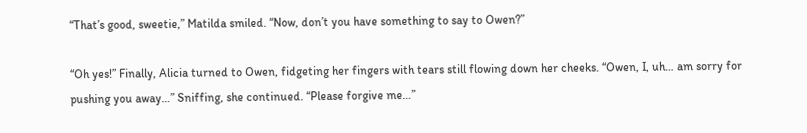“That’s good, sweetie,” Matilda smiled. “Now, don’t you have something to say to Owen?”

“Oh yes!” Finally, Alicia turned to Owen, fidgeting her fingers with tears still flowing down her cheeks. “Owen, I, uh… am sorry for pushing you away…” Sniffing, she continued. “Please forgive me…”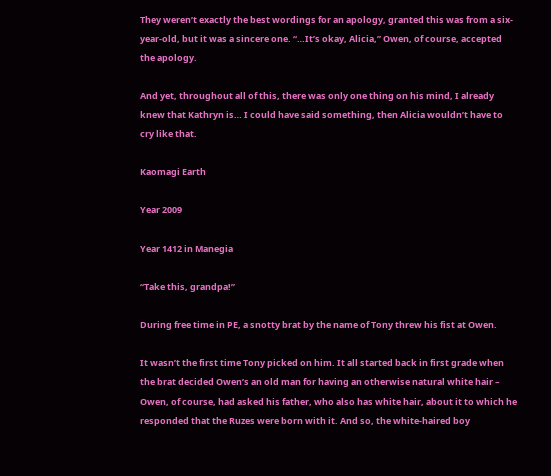They weren’t exactly the best wordings for an apology, granted this was from a six-year-old, but it was a sincere one. “…It’s okay, Alicia,” Owen, of course, accepted the apology.

And yet, throughout all of this, there was only one thing on his mind, I already knew that Kathryn is… I could have said something, then Alicia wouldn’t have to cry like that.

Kaomagi Earth

Year 2009

Year 1412 in Manegia

“Take this, grandpa!”

During free time in PE, a snotty brat by the name of Tony threw his fist at Owen.

It wasn’t the first time Tony picked on him. It all started back in first grade when the brat decided Owen’s an old man for having an otherwise natural white hair – Owen, of course, had asked his father, who also has white hair, about it to which he responded that the Ruzes were born with it. And so, the white-haired boy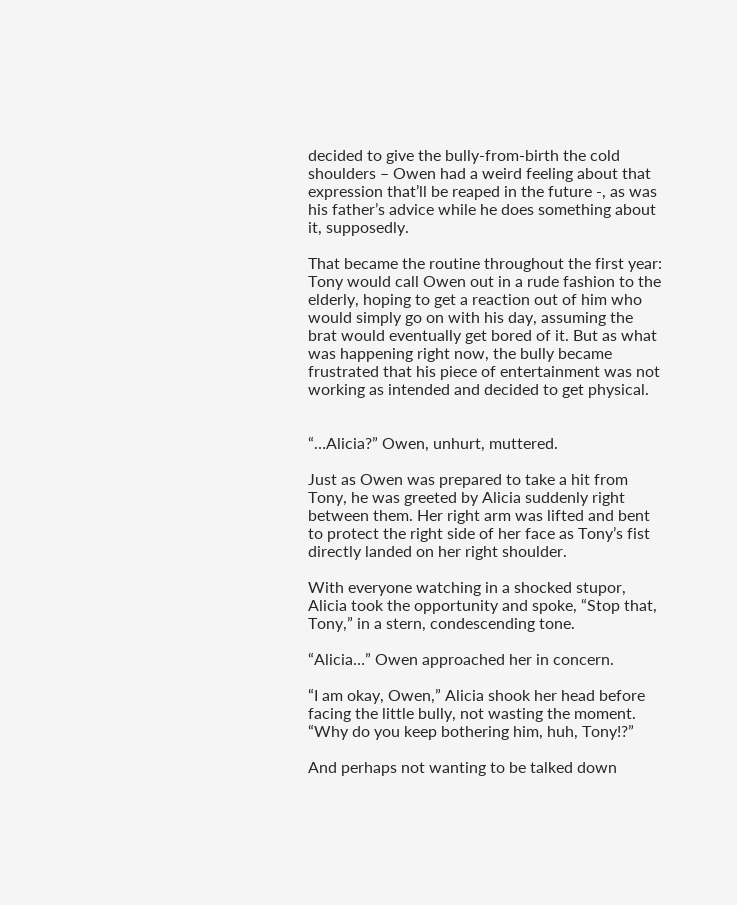decided to give the bully-from-birth the cold shoulders – Owen had a weird feeling about that expression that’ll be reaped in the future -, as was his father’s advice while he does something about it, supposedly.

That became the routine throughout the first year: Tony would call Owen out in a rude fashion to the elderly, hoping to get a reaction out of him who would simply go on with his day, assuming the brat would eventually get bored of it. But as what was happening right now, the bully became frustrated that his piece of entertainment was not working as intended and decided to get physical.


“…Alicia?” Owen, unhurt, muttered.

Just as Owen was prepared to take a hit from Tony, he was greeted by Alicia suddenly right between them. Her right arm was lifted and bent to protect the right side of her face as Tony’s fist directly landed on her right shoulder.

With everyone watching in a shocked stupor, Alicia took the opportunity and spoke, “Stop that, Tony,” in a stern, condescending tone.

“Alicia…” Owen approached her in concern.

“I am okay, Owen,” Alicia shook her head before facing the little bully, not wasting the moment. “Why do you keep bothering him, huh, Tony!?”

And perhaps not wanting to be talked down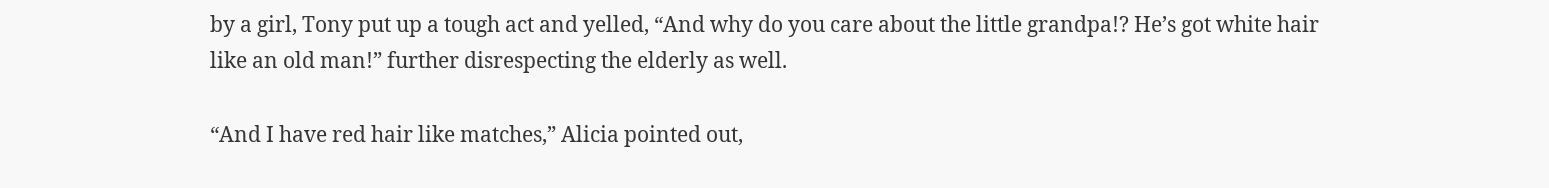by a girl, Tony put up a tough act and yelled, “And why do you care about the little grandpa!? He’s got white hair like an old man!” further disrespecting the elderly as well.

“And I have red hair like matches,” Alicia pointed out,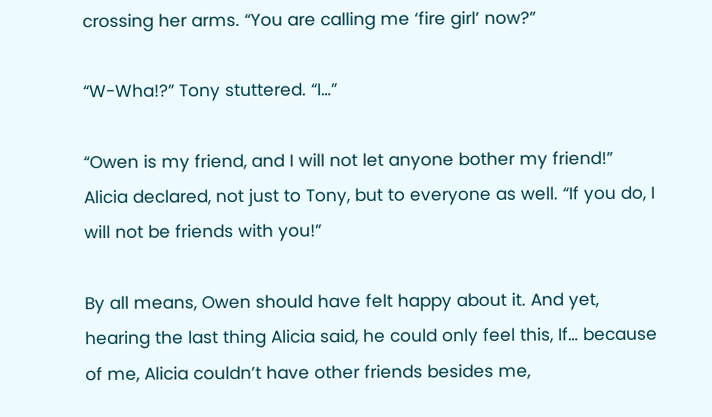crossing her arms. “You are calling me ‘fire girl’ now?”

“W-Wha!?” Tony stuttered. “I…”

“Owen is my friend, and I will not let anyone bother my friend!” Alicia declared, not just to Tony, but to everyone as well. “If you do, I will not be friends with you!”

By all means, Owen should have felt happy about it. And yet, hearing the last thing Alicia said, he could only feel this, If… because of me, Alicia couldn’t have other friends besides me,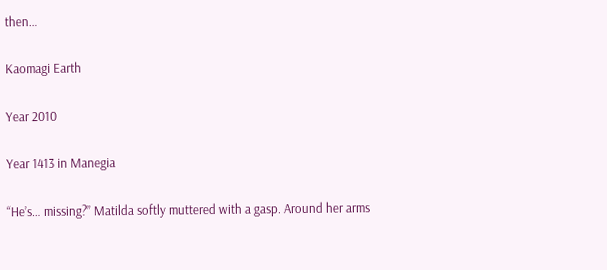then…

Kaomagi Earth

Year 2010

Year 1413 in Manegia

“He’s… missing?” Matilda softly muttered with a gasp. Around her arms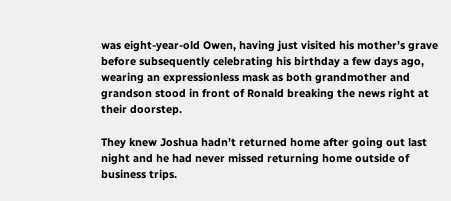was eight-year-old Owen, having just visited his mother’s grave before subsequently celebrating his birthday a few days ago, wearing an expressionless mask as both grandmother and grandson stood in front of Ronald breaking the news right at their doorstep.

They knew Joshua hadn’t returned home after going out last night and he had never missed returning home outside of business trips.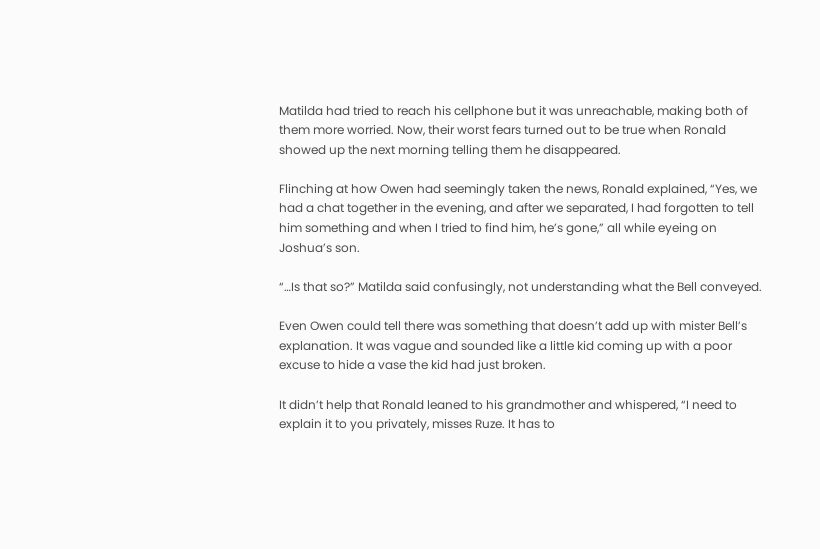Matilda had tried to reach his cellphone but it was unreachable, making both of them more worried. Now, their worst fears turned out to be true when Ronald showed up the next morning telling them he disappeared.

Flinching at how Owen had seemingly taken the news, Ronald explained, “Yes, we had a chat together in the evening, and after we separated, I had forgotten to tell him something and when I tried to find him, he’s gone,” all while eyeing on Joshua’s son.

“…Is that so?” Matilda said confusingly, not understanding what the Bell conveyed.

Even Owen could tell there was something that doesn’t add up with mister Bell’s explanation. It was vague and sounded like a little kid coming up with a poor excuse to hide a vase the kid had just broken.

It didn’t help that Ronald leaned to his grandmother and whispered, “I need to explain it to you privately, misses Ruze. It has to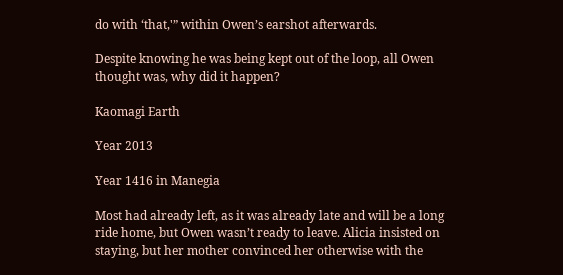do with ‘that,'” within Owen’s earshot afterwards.

Despite knowing he was being kept out of the loop, all Owen thought was, why did it happen?

Kaomagi Earth

Year 2013

Year 1416 in Manegia

Most had already left, as it was already late and will be a long ride home, but Owen wasn’t ready to leave. Alicia insisted on staying, but her mother convinced her otherwise with the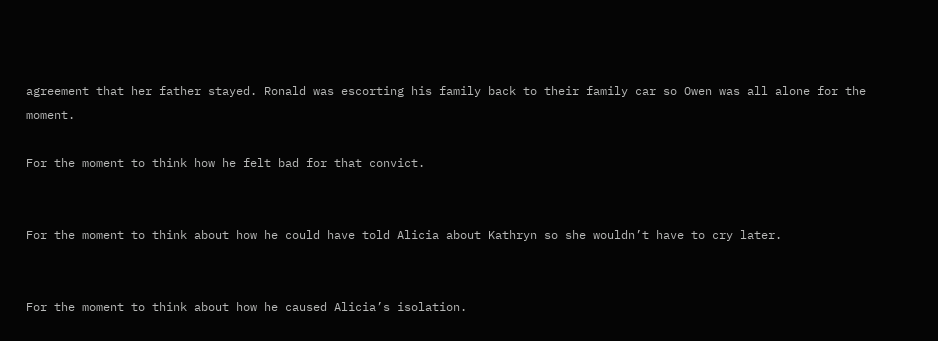agreement that her father stayed. Ronald was escorting his family back to their family car so Owen was all alone for the moment.

For the moment to think how he felt bad for that convict.


For the moment to think about how he could have told Alicia about Kathryn so she wouldn’t have to cry later.


For the moment to think about how he caused Alicia’s isolation.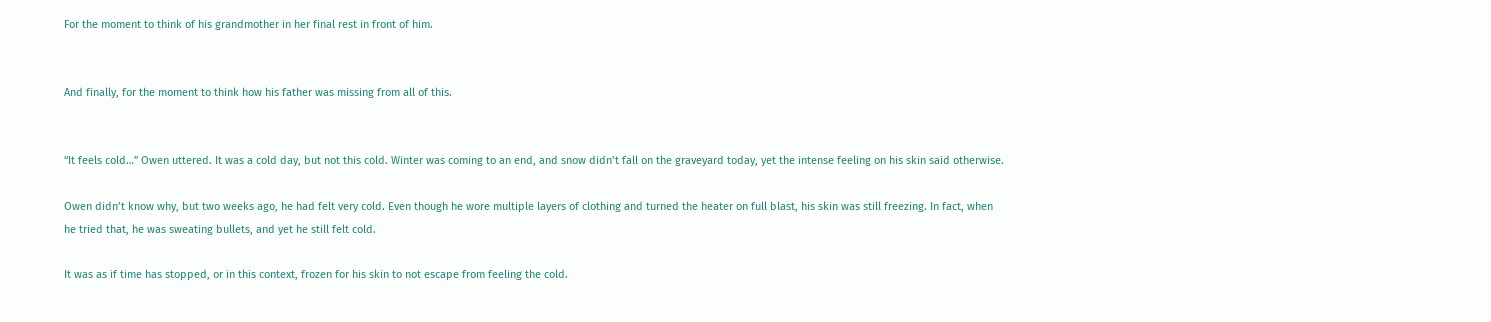For the moment to think of his grandmother in her final rest in front of him.


And finally, for the moment to think how his father was missing from all of this.


“It feels cold…” Owen uttered. It was a cold day, but not this cold. Winter was coming to an end, and snow didn’t fall on the graveyard today, yet the intense feeling on his skin said otherwise.

Owen didn’t know why, but two weeks ago, he had felt very cold. Even though he wore multiple layers of clothing and turned the heater on full blast, his skin was still freezing. In fact, when he tried that, he was sweating bullets, and yet he still felt cold.

It was as if time has stopped, or in this context, frozen for his skin to not escape from feeling the cold.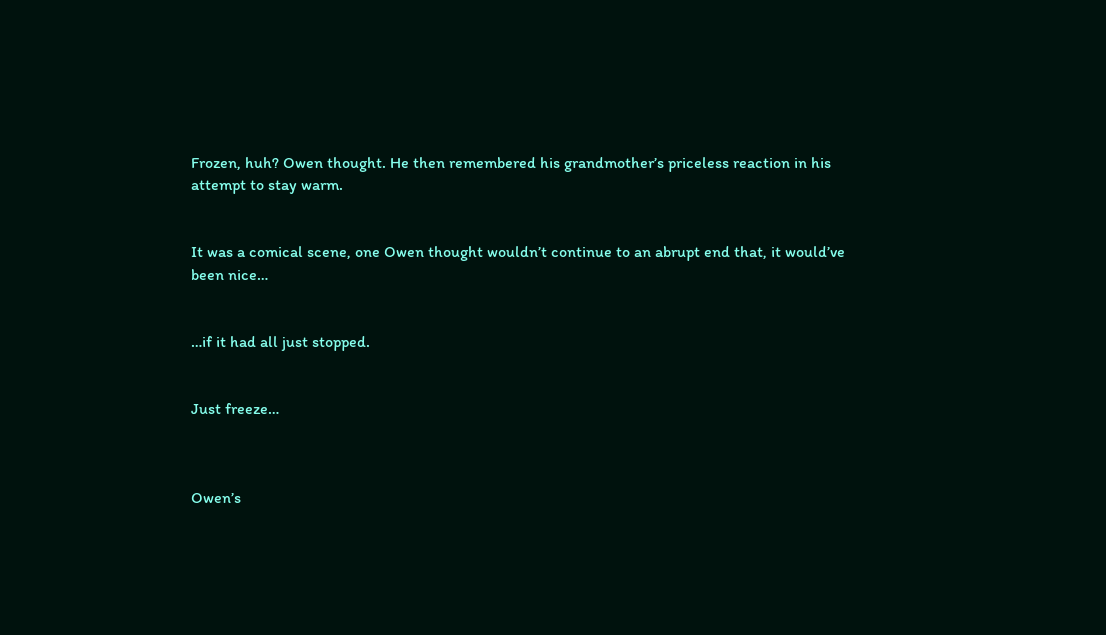Frozen, huh? Owen thought. He then remembered his grandmother’s priceless reaction in his attempt to stay warm.


It was a comical scene, one Owen thought wouldn’t continue to an abrupt end that, it would’ve been nice…


…if it had all just stopped.


Just freeze…



Owen’s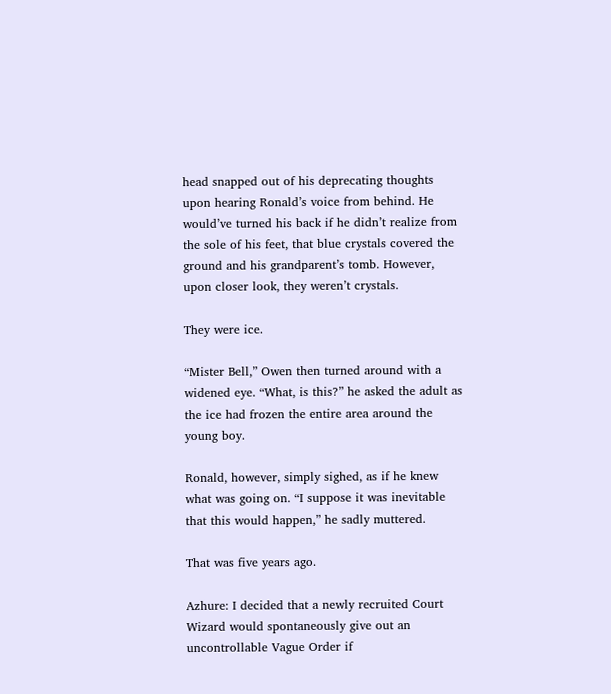head snapped out of his deprecating thoughts upon hearing Ronald’s voice from behind. He would’ve turned his back if he didn’t realize from the sole of his feet, that blue crystals covered the ground and his grandparent’s tomb. However, upon closer look, they weren’t crystals.

They were ice.

“Mister Bell,” Owen then turned around with a widened eye. “What, is this?” he asked the adult as the ice had frozen the entire area around the young boy.

Ronald, however, simply sighed, as if he knew what was going on. “I suppose it was inevitable that this would happen,” he sadly muttered.

That was five years ago.

Azhure: I decided that a newly recruited Court Wizard would spontaneously give out an uncontrollable Vague Order if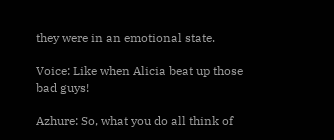they were in an emotional state.

Voice: Like when Alicia beat up those bad guys!

Azhure: So, what you do all think of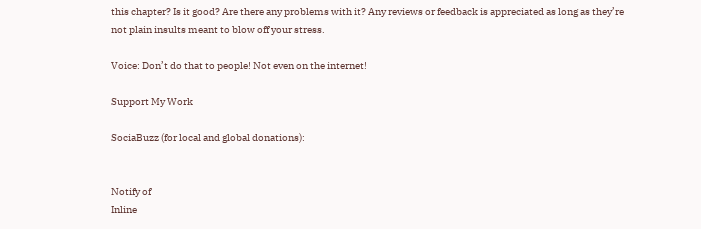this chapter? Is it good? Are there any problems with it? Any reviews or feedback is appreciated as long as they’re not plain insults meant to blow off your stress.

Voice: Don’t do that to people! Not even on the internet!

Support My Work

SociaBuzz (for local and global donations):


Notify of
Inline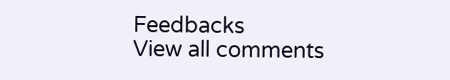Feedbacks
View all comments